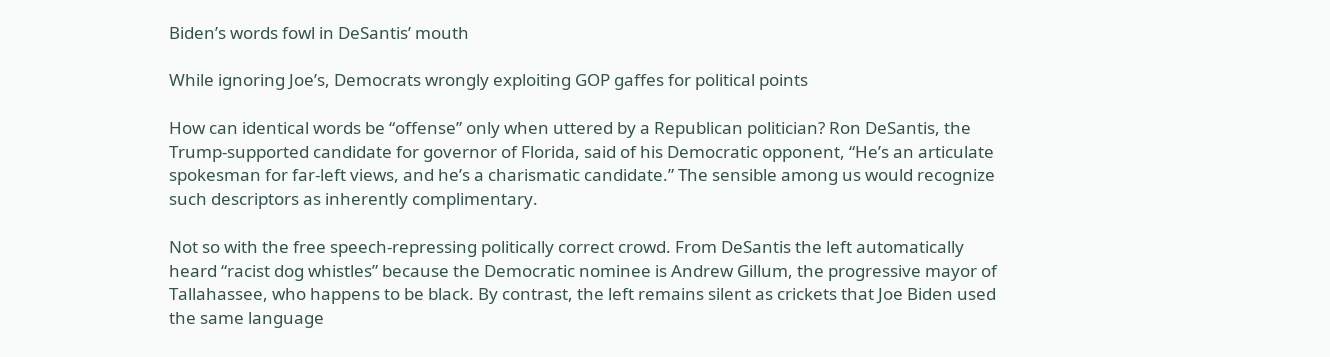Biden’s words fowl in DeSantis’ mouth

While ignoring Joe’s, Democrats wrongly exploiting GOP gaffes for political points

How can identical words be “offense” only when uttered by a Republican politician? Ron DeSantis, the Trump-supported candidate for governor of Florida, said of his Democratic opponent, “He’s an articulate spokesman for far-left views, and he’s a charismatic candidate.” The sensible among us would recognize such descriptors as inherently complimentary.

Not so with the free speech-repressing politically correct crowd. From DeSantis the left automatically heard “racist dog whistles” because the Democratic nominee is Andrew Gillum, the progressive mayor of Tallahassee, who happens to be black. By contrast, the left remains silent as crickets that Joe Biden used the same language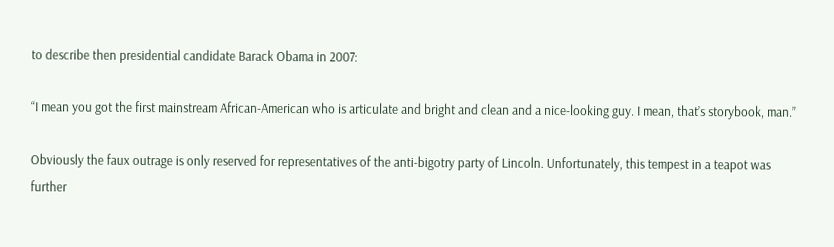to describe then presidential candidate Barack Obama in 2007:

“I mean you got the first mainstream African-American who is articulate and bright and clean and a nice-looking guy. I mean, that’s storybook, man.”

Obviously the faux outrage is only reserved for representatives of the anti-bigotry party of Lincoln. Unfortunately, this tempest in a teapot was further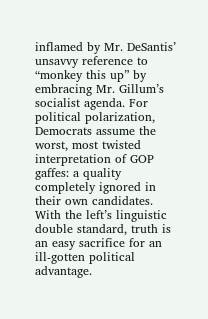inflamed by Mr. DeSantis’ unsavvy reference to “monkey this up” by embracing Mr. Gillum’s socialist agenda. For political polarization, Democrats assume the worst, most twisted interpretation of GOP gaffes: a quality completely ignored in their own candidates.   With the left’s linguistic double standard, truth is an easy sacrifice for an ill-gotten political advantage.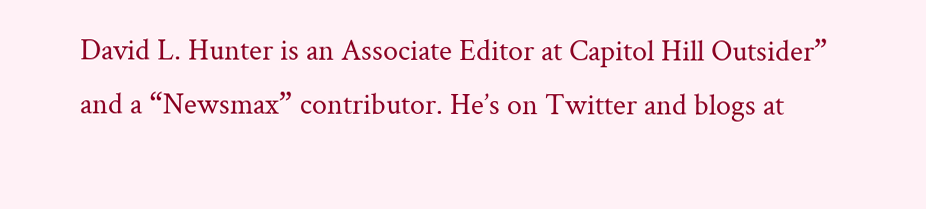David L. Hunter is an Associate Editor at Capitol Hill Outsider” and a “Newsmax” contributor. He’s on Twitter and blogs at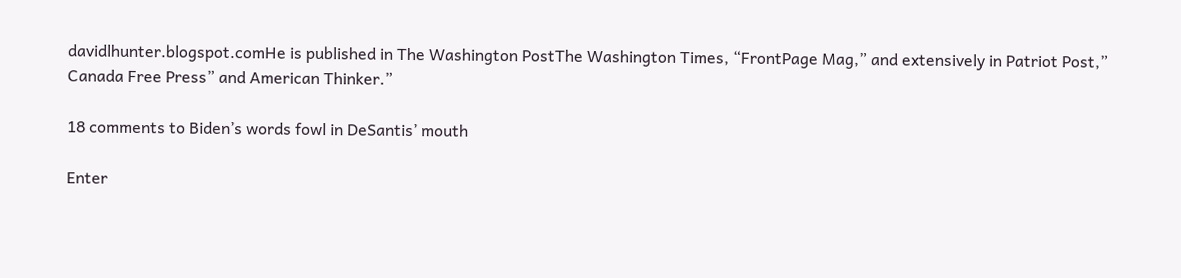davidlhunter.blogspot.comHe is published in The Washington PostThe Washington Times, “FrontPage Mag,” and extensively in Patriot Post,” Canada Free Press” and American Thinker.”

18 comments to Biden’s words fowl in DeSantis’ mouth

Enter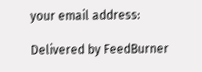your email address:

Delivered by FeedBurner